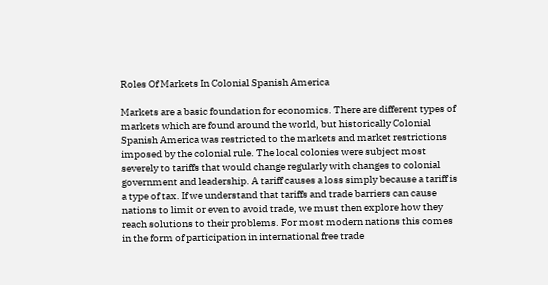Roles Of Markets In Colonial Spanish America

Markets are a basic foundation for economics. There are different types of markets which are found around the world, but historically Colonial Spanish America was restricted to the markets and market restrictions imposed by the colonial rule. The local colonies were subject most severely to tariffs that would change regularly with changes to colonial government and leadership. A tariff causes a loss simply because a tariff is a type of tax. If we understand that tariffs and trade barriers can cause nations to limit or even to avoid trade, we must then explore how they reach solutions to their problems. For most modern nations this comes in the form of participation in international free trade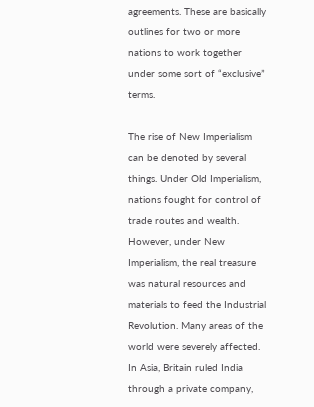agreements. These are basically outlines for two or more nations to work together under some sort of “exclusive” terms.

The rise of New Imperialism can be denoted by several things. Under Old Imperialism, nations fought for control of trade routes and wealth. However, under New Imperialism, the real treasure was natural resources and materials to feed the Industrial Revolution. Many areas of the world were severely affected. In Asia, Britain ruled India through a private company,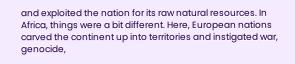and exploited the nation for its raw natural resources. In Africa, things were a bit different. Here, European nations carved the continent up into territories and instigated war, genocide,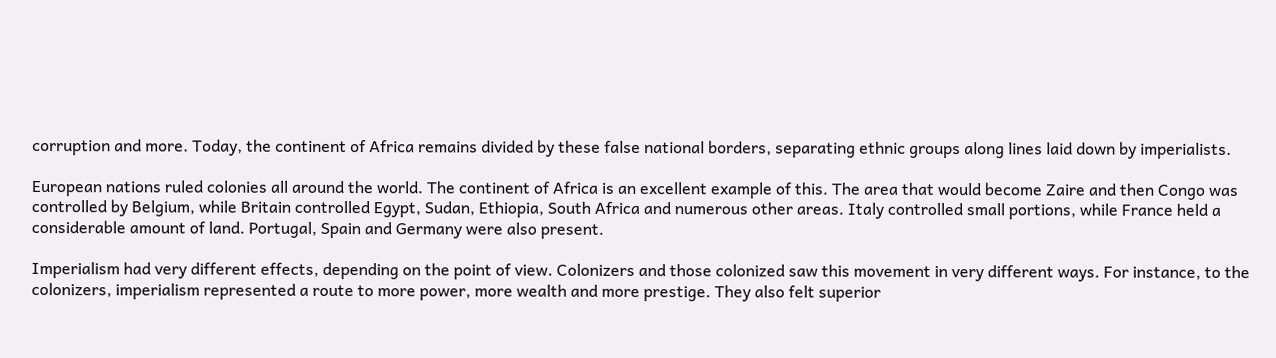corruption and more. Today, the continent of Africa remains divided by these false national borders, separating ethnic groups along lines laid down by imperialists.

European nations ruled colonies all around the world. The continent of Africa is an excellent example of this. The area that would become Zaire and then Congo was controlled by Belgium, while Britain controlled Egypt, Sudan, Ethiopia, South Africa and numerous other areas. Italy controlled small portions, while France held a considerable amount of land. Portugal, Spain and Germany were also present.

Imperialism had very different effects, depending on the point of view. Colonizers and those colonized saw this movement in very different ways. For instance, to the colonizers, imperialism represented a route to more power, more wealth and more prestige. They also felt superior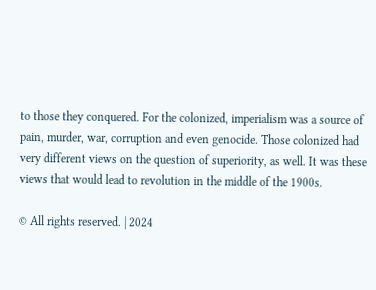to those they conquered. For the colonized, imperialism was a source of pain, murder, war, corruption and even genocide. Those colonized had very different views on the question of superiority, as well. It was these views that would lead to revolution in the middle of the 1900s.

© All rights reserved. | 2024